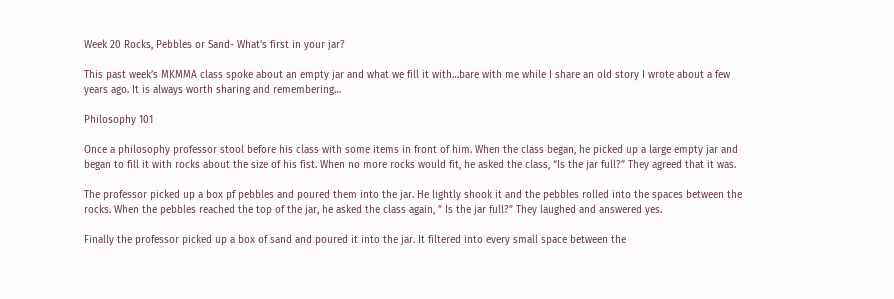Week 20 Rocks, Pebbles or Sand- What’s first in your jar?

This past week’s MKMMA class spoke about an empty jar and what we fill it with…bare with me while I share an old story I wrote about a few years ago. It is always worth sharing and remembering…

Philosophy 101

Once a philosophy professor stool before his class with some items in front of him. When the class began, he picked up a large empty jar and began to fill it with rocks about the size of his fist. When no more rocks would fit, he asked the class, “Is the jar full?” They agreed that it was.

The professor picked up a box pf pebbles and poured them into the jar. He lightly shook it and the pebbles rolled into the spaces between the rocks. When the pebbles reached the top of the jar, he asked the class again, ” Is the jar full?” They laughed and answered yes.

Finally the professor picked up a box of sand and poured it into the jar. It filtered into every small space between the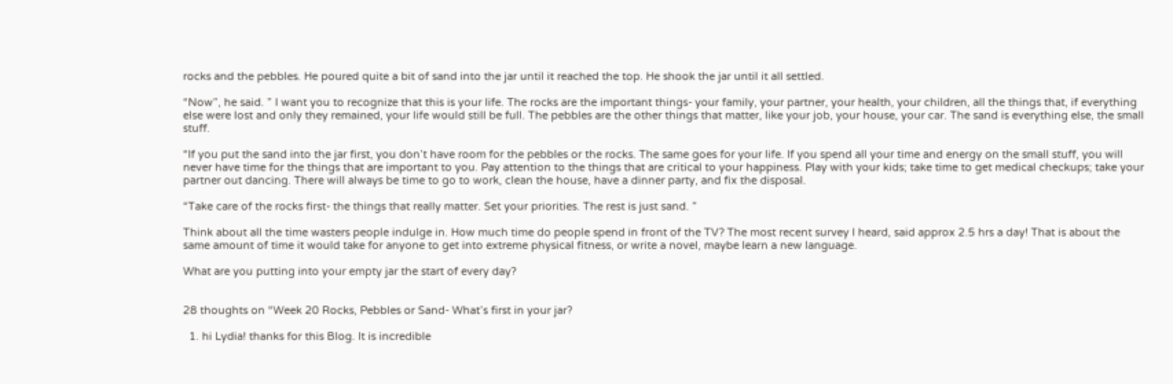rocks and the pebbles. He poured quite a bit of sand into the jar until it reached the top. He shook the jar until it all settled.

“Now”, he said. ” I want you to recognize that this is your life. The rocks are the important things- your family, your partner, your health, your children, all the things that, if everything else were lost and only they remained, your life would still be full. The pebbles are the other things that matter, like your job, your house, your car. The sand is everything else, the small stuff.

“If you put the sand into the jar first, you don’t have room for the pebbles or the rocks. The same goes for your life. If you spend all your time and energy on the small stuff, you will never have time for the things that are important to you. Pay attention to the things that are critical to your happiness. Play with your kids; take time to get medical checkups; take your partner out dancing. There will always be time to go to work, clean the house, have a dinner party, and fix the disposal.

“Take care of the rocks first- the things that really matter. Set your priorities. The rest is just sand. ”

Think about all the time wasters people indulge in. How much time do people spend in front of the TV? The most recent survey I heard, said approx 2.5 hrs a day! That is about the same amount of time it would take for anyone to get into extreme physical fitness, or write a novel, maybe learn a new language.

What are you putting into your empty jar the start of every day?


28 thoughts on “Week 20 Rocks, Pebbles or Sand- What’s first in your jar?

  1. hi Lydia! thanks for this Blog. It is incredible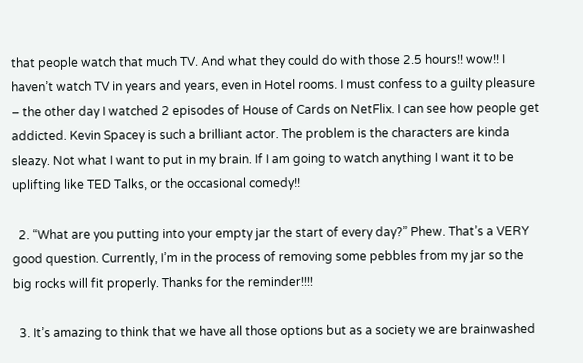that people watch that much TV. And what they could do with those 2.5 hours!! wow!! I haven’t watch TV in years and years, even in Hotel rooms. I must confess to a guilty pleasure – the other day I watched 2 episodes of House of Cards on NetFlix. I can see how people get addicted. Kevin Spacey is such a brilliant actor. The problem is the characters are kinda sleazy. Not what I want to put in my brain. If I am going to watch anything I want it to be uplifting like TED Talks, or the occasional comedy!!

  2. “What are you putting into your empty jar the start of every day?” Phew. That’s a VERY good question. Currently, I’m in the process of removing some pebbles from my jar so the big rocks will fit properly. Thanks for the reminder!!!!

  3. It’s amazing to think that we have all those options but as a society we are brainwashed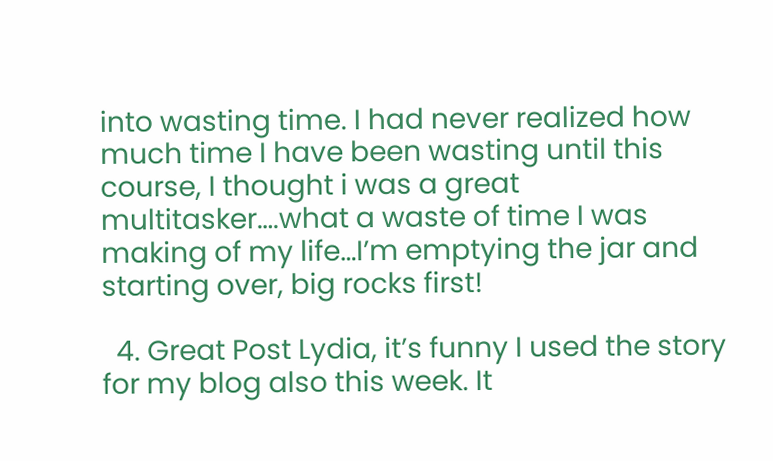into wasting time. I had never realized how much time I have been wasting until this course, I thought i was a great multitasker….what a waste of time I was making of my life…I’m emptying the jar and starting over, big rocks first!

  4. Great Post Lydia, it’s funny I used the story for my blog also this week. It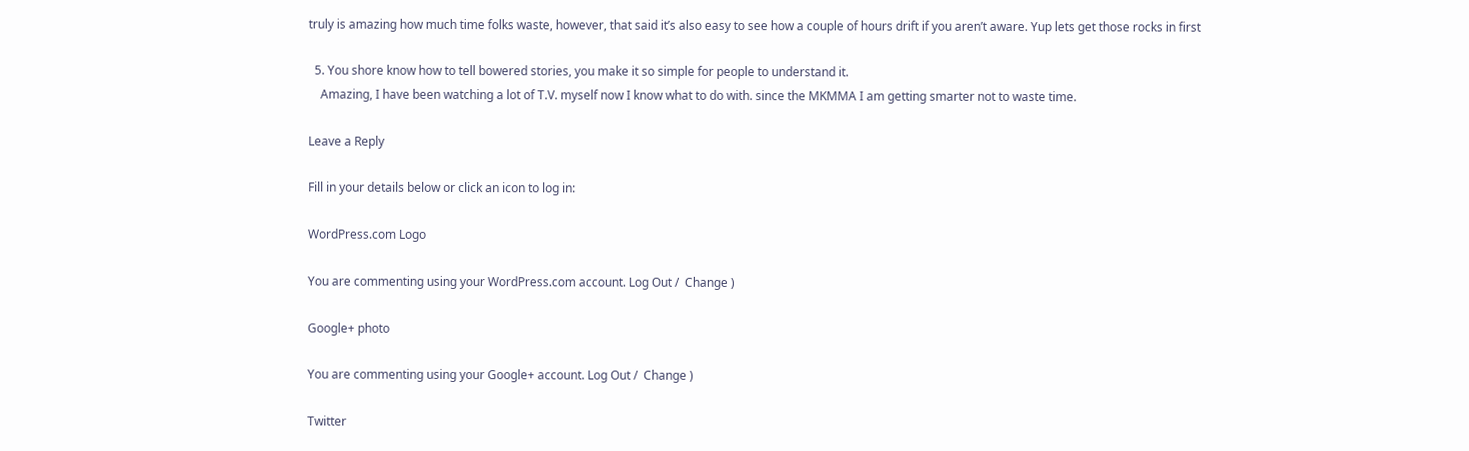truly is amazing how much time folks waste, however, that said it’s also easy to see how a couple of hours drift if you aren’t aware. Yup lets get those rocks in first

  5. You shore know how to tell bowered stories, you make it so simple for people to understand it.
    Amazing, I have been watching a lot of T.V. myself now I know what to do with. since the MKMMA I am getting smarter not to waste time.

Leave a Reply

Fill in your details below or click an icon to log in:

WordPress.com Logo

You are commenting using your WordPress.com account. Log Out /  Change )

Google+ photo

You are commenting using your Google+ account. Log Out /  Change )

Twitter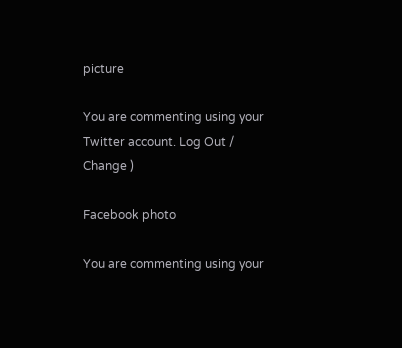picture

You are commenting using your Twitter account. Log Out /  Change )

Facebook photo

You are commenting using your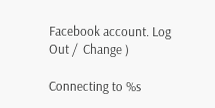Facebook account. Log Out /  Change )

Connecting to %s